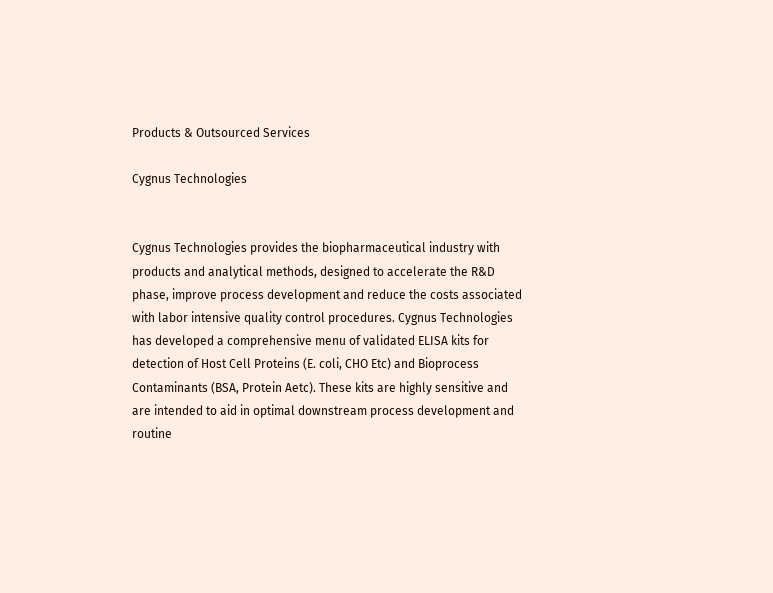Products & Outsourced Services

Cygnus Technologies


Cygnus Technologies provides the biopharmaceutical industry with products and analytical methods, designed to accelerate the R&D phase, improve process development and reduce the costs associated with labor intensive quality control procedures. Cygnus Technologies has developed a comprehensive menu of validated ELISA kits for detection of Host Cell Proteins (E. coli, CHO Etc) and Bioprocess Contaminants (BSA, Protein Aetc). These kits are highly sensitive and are intended to aid in optimal downstream process development and routine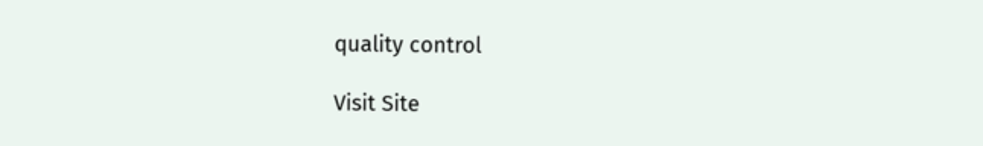quality control

Visit Site